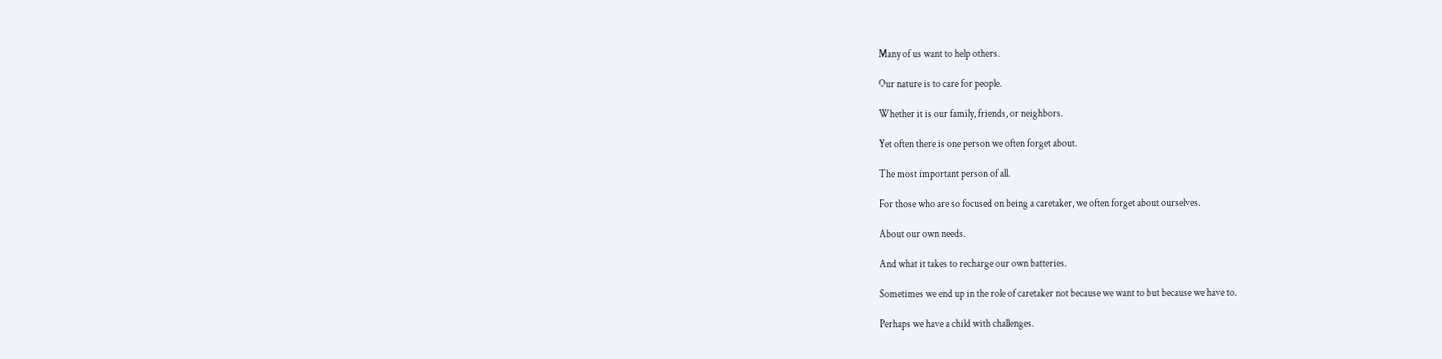Many of us want to help others.

Our nature is to care for people.

Whether it is our family, friends, or neighbors.

Yet often there is one person we often forget about.

The most important person of all.

For those who are so focused on being a caretaker, we often forget about ourselves.

About our own needs.

And what it takes to recharge our own batteries.

Sometimes we end up in the role of caretaker not because we want to but because we have to.

Perhaps we have a child with challenges.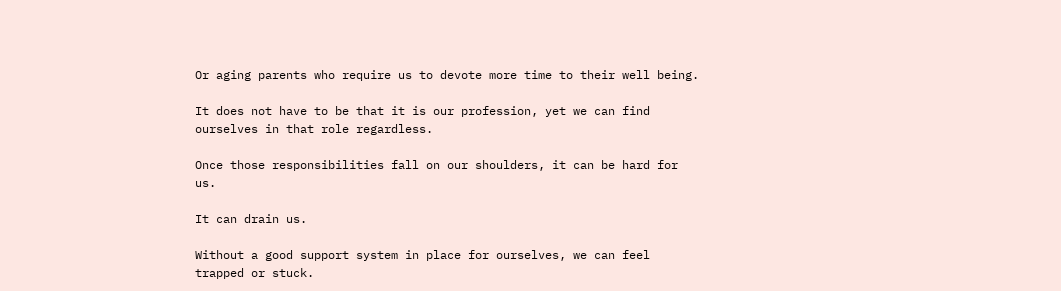Or aging parents who require us to devote more time to their well being.

It does not have to be that it is our profession, yet we can find ourselves in that role regardless.

Once those responsibilities fall on our shoulders, it can be hard for us.

It can drain us.

Without a good support system in place for ourselves, we can feel trapped or stuck.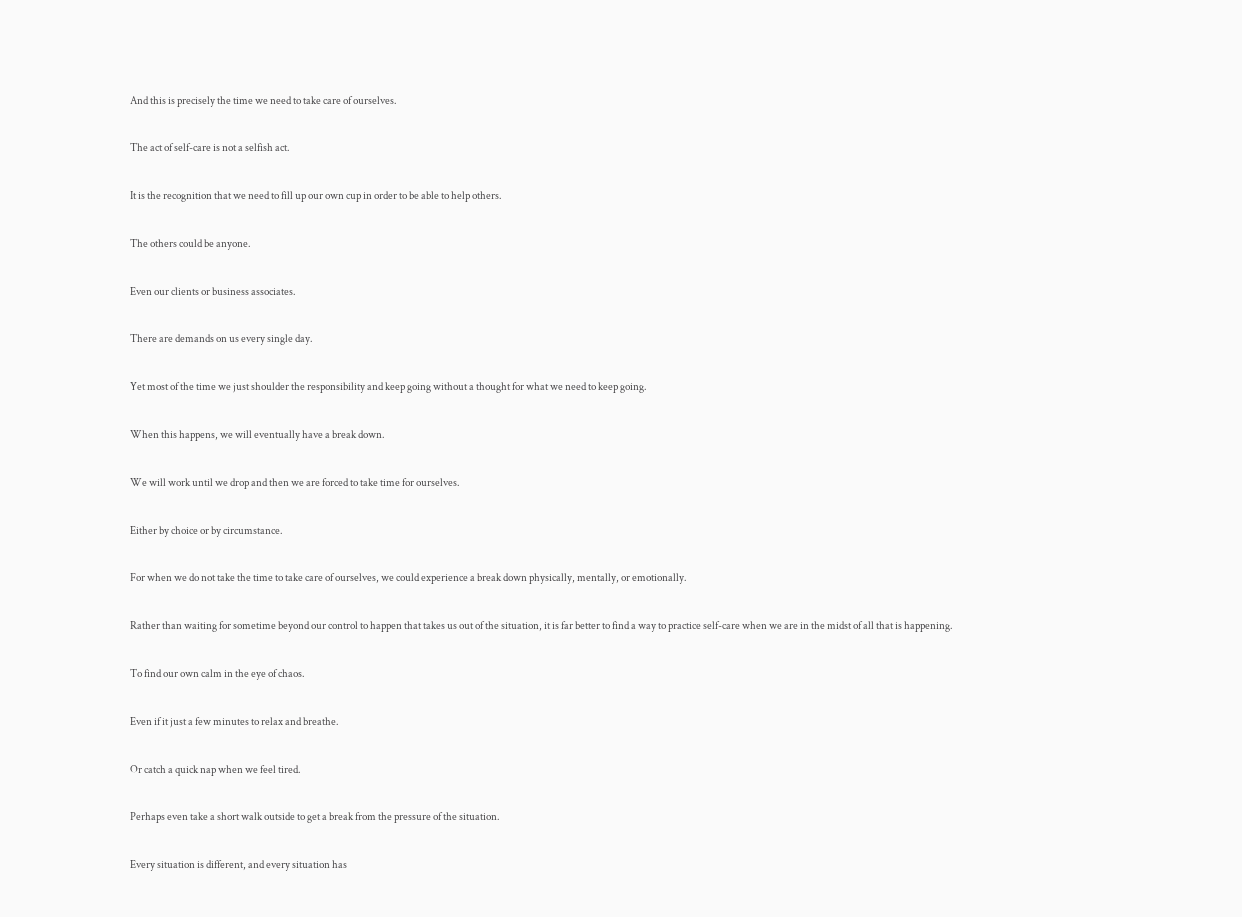And this is precisely the time we need to take care of ourselves.

The act of self-care is not a selfish act.

It is the recognition that we need to fill up our own cup in order to be able to help others.

The others could be anyone.

Even our clients or business associates.

There are demands on us every single day.

Yet most of the time we just shoulder the responsibility and keep going without a thought for what we need to keep going.

When this happens, we will eventually have a break down.

We will work until we drop and then we are forced to take time for ourselves.

Either by choice or by circumstance.

For when we do not take the time to take care of ourselves, we could experience a break down physically, mentally, or emotionally.

Rather than waiting for sometime beyond our control to happen that takes us out of the situation, it is far better to find a way to practice self-care when we are in the midst of all that is happening.

To find our own calm in the eye of chaos.

Even if it just a few minutes to relax and breathe.

Or catch a quick nap when we feel tired.

Perhaps even take a short walk outside to get a break from the pressure of the situation.

Every situation is different, and every situation has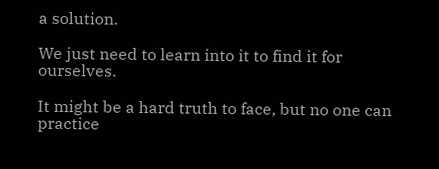a solution.

We just need to learn into it to find it for ourselves.

It might be a hard truth to face, but no one can practice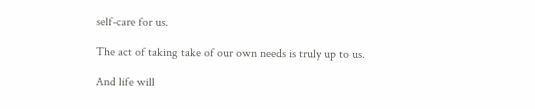self-care for us.

The act of taking take of our own needs is truly up to us.

And life will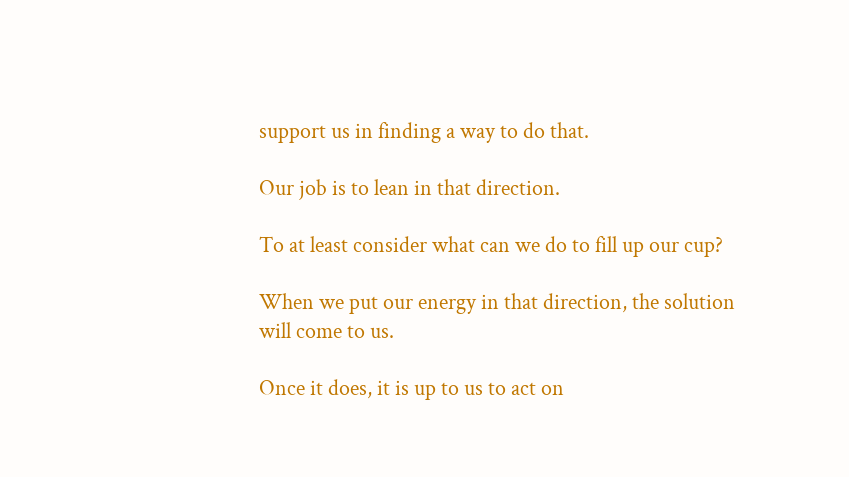support us in finding a way to do that.

Our job is to lean in that direction.

To at least consider what can we do to fill up our cup?

When we put our energy in that direction, the solution will come to us.

Once it does, it is up to us to act on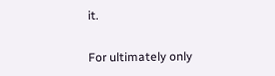it.

For ultimately only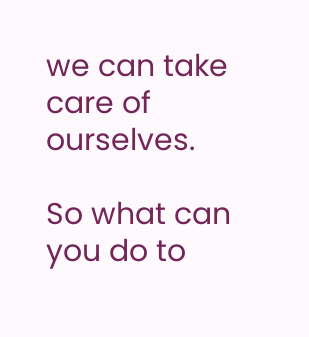we can take care of ourselves.

So what can you do to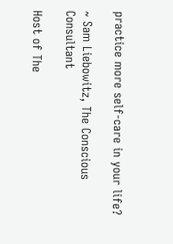practice more self-care in your life?

~ Sam Liebowitz, The Conscious Consultant

Host of The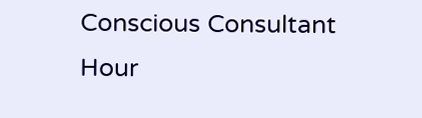Conscious Consultant Hour